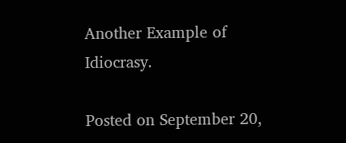Another Example of Idiocrasy.

Posted on September 20,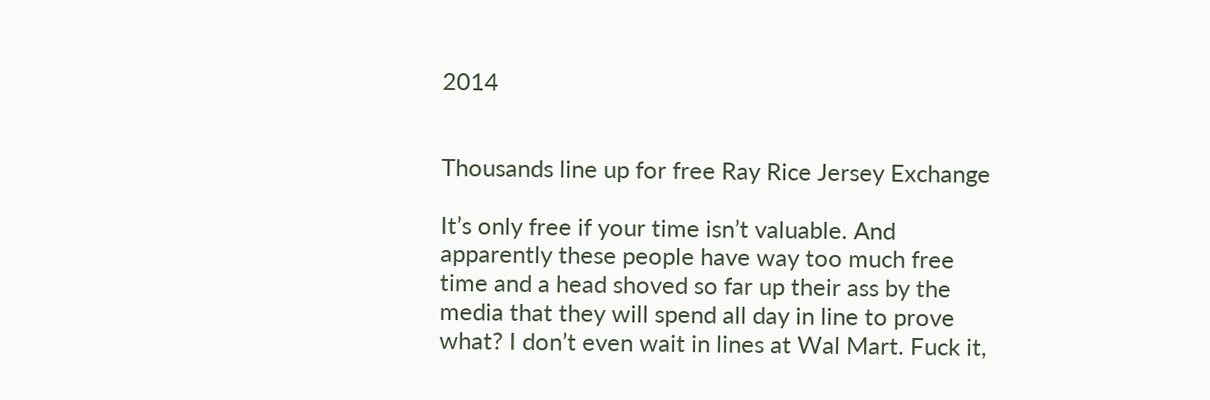2014


Thousands line up for free Ray Rice Jersey Exchange

It’s only free if your time isn’t valuable. And apparently these people have way too much free time and a head shoved so far up their ass by the media that they will spend all day in line to prove what? I don’t even wait in lines at Wal Mart. Fuck it,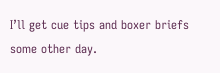I’ll get cue tips and boxer briefs some other day.